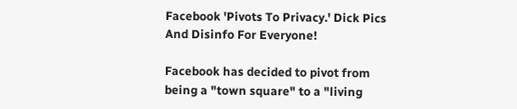Facebook 'Pivots To Privacy.' Dick Pics And Disinfo For Everyone!

Facebook has decided to pivot from being a "town square" to a "living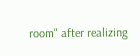room" after realizing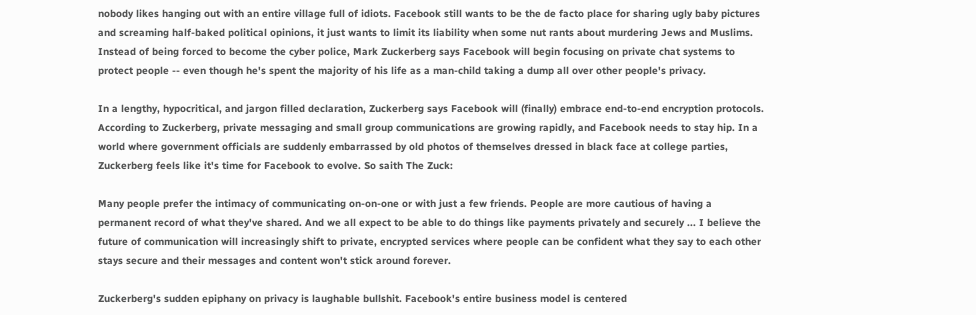nobody likes hanging out with an entire village full of idiots. Facebook still wants to be the de facto place for sharing ugly baby pictures and screaming half-baked political opinions, it just wants to limit its liability when some nut rants about murdering Jews and Muslims. Instead of being forced to become the cyber police, Mark Zuckerberg says Facebook will begin focusing on private chat systems to protect people -- even though he's spent the majority of his life as a man-child taking a dump all over other people's privacy.

In a lengthy, hypocritical, and jargon filled declaration, Zuckerberg says Facebook will (finally) embrace end-to-end encryption protocols. According to Zuckerberg, private messaging and small group communications are growing rapidly, and Facebook needs to stay hip. In a world where government officials are suddenly embarrassed by old photos of themselves dressed in black face at college parties, Zuckerberg feels like it's time for Facebook to evolve. So saith The Zuck:

Many people prefer the intimacy of communicating on-on-one or with just a few friends. People are more cautious of having a permanent record of what they've shared. And we all expect to be able to do things like payments privately and securely ... I believe the future of communication will increasingly shift to private, encrypted services where people can be confident what they say to each other stays secure and their messages and content won't stick around forever.

Zuckerberg's sudden epiphany on privacy is laughable bullshit. Facebook's entire business model is centered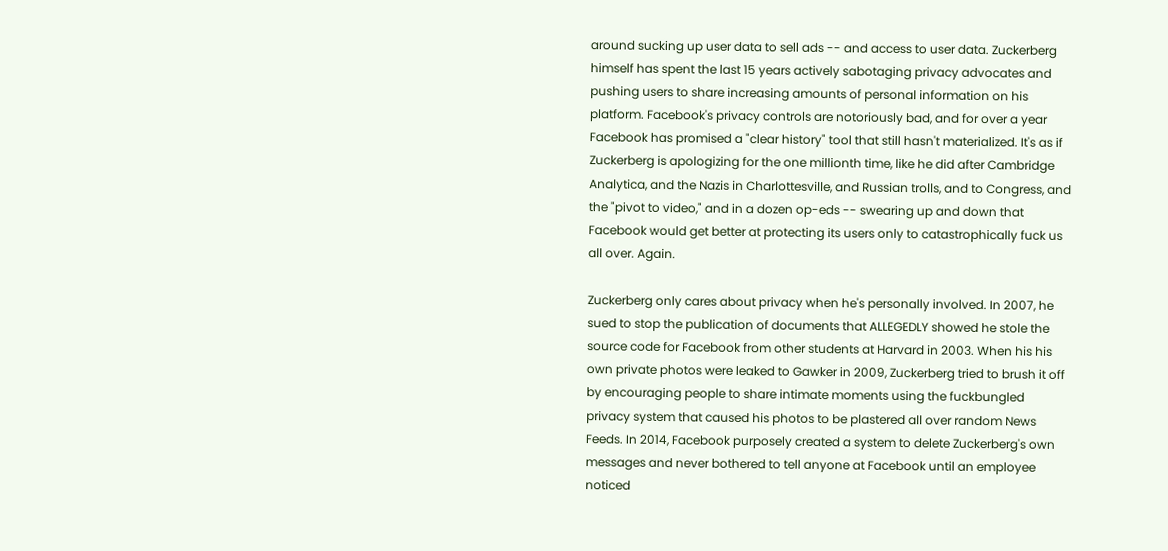around sucking up user data to sell ads -- and access to user data. Zuckerberg himself has spent the last 15 years actively sabotaging privacy advocates and pushing users to share increasing amounts of personal information on his platform. Facebook's privacy controls are notoriously bad, and for over a year Facebook has promised a "clear history" tool that still hasn't materialized. It's as if Zuckerberg is apologizing for the one millionth time, like he did after Cambridge Analytica, and the Nazis in Charlottesville, and Russian trolls, and to Congress, and the "pivot to video," and in a dozen op-eds -- swearing up and down that Facebook would get better at protecting its users only to catastrophically fuck us all over. Again.

Zuckerberg only cares about privacy when he's personally involved. In 2007, he sued to stop the publication of documents that ALLEGEDLY showed he stole the source code for Facebook from other students at Harvard in 2003. When his his own private photos were leaked to Gawker in 2009, Zuckerberg tried to brush it off by encouraging people to share intimate moments using the fuckbungled privacy system that caused his photos to be plastered all over random News Feeds. In 2014, Facebook purposely created a system to delete Zuckerberg's own messages and never bothered to tell anyone at Facebook until an employee noticed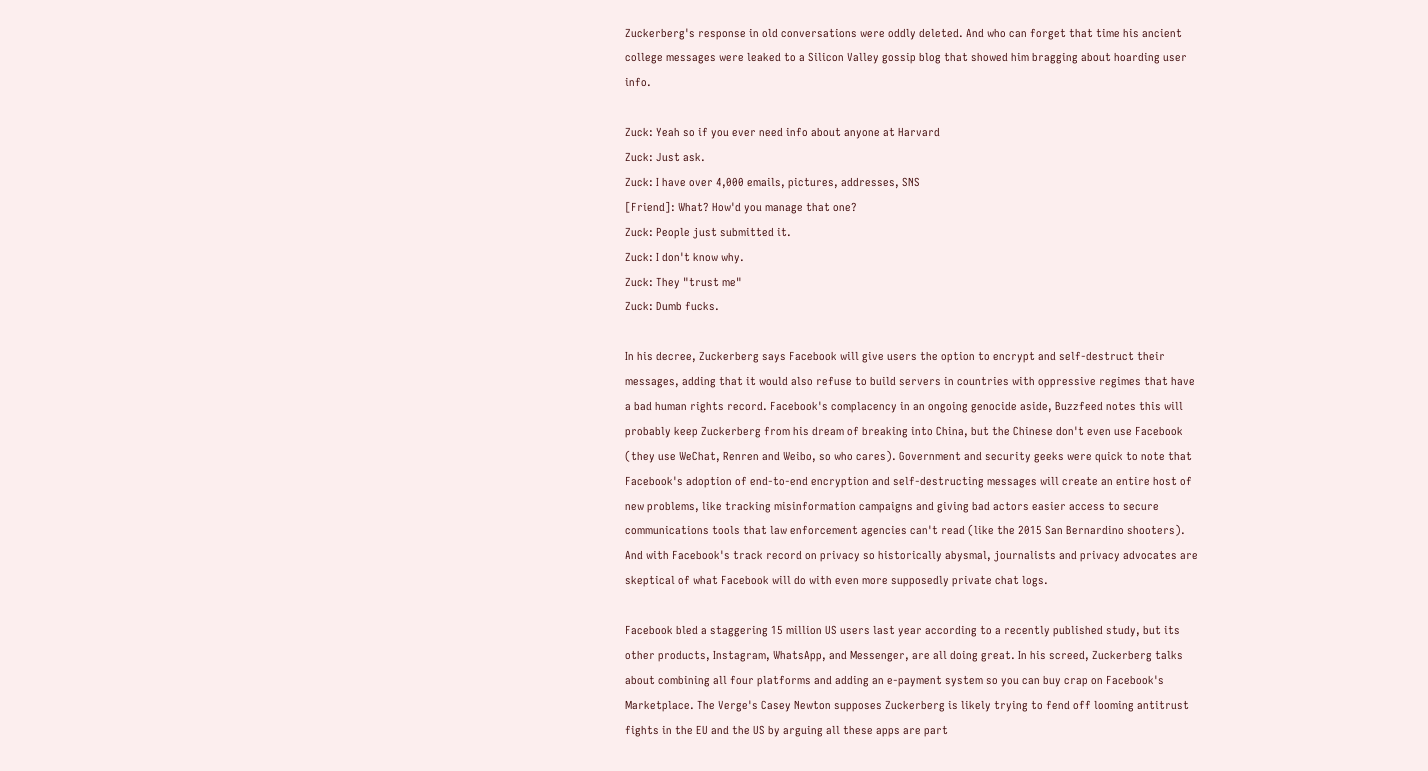Zuckerberg's response in old conversations were oddly deleted. And who can forget that time his ancient college messages were leaked to a Silicon Valley gossip blog that showed him bragging about hoarding user info.

Zuck: Yeah so if you ever need info about anyone at Harvard
Zuck: Just ask.
Zuck: I have over 4,000 emails, pictures, addresses, SNS
[Friend]: What? How'd you manage that one?
Zuck: People just submitted it.
Zuck: I don't know why.
Zuck: They "trust me"
Zuck: Dumb fucks.

In his decree, Zuckerberg says Facebook will give users the option to encrypt and self-destruct their messages, adding that it would also refuse to build servers in countries with oppressive regimes that have a bad human rights record. Facebook's complacency in an ongoing genocide aside, Buzzfeed notes this will probably keep Zuckerberg from his dream of breaking into China, but the Chinese don't even use Facebook (they use WeChat, Renren and Weibo, so who cares). Government and security geeks were quick to note that Facebook's adoption of end-to-end encryption and self-destructing messages will create an entire host of new problems, like tracking misinformation campaigns and giving bad actors easier access to secure communications tools that law enforcement agencies can't read (like the 2015 San Bernardino shooters). And with Facebook's track record on privacy so historically abysmal, journalists and privacy advocates are skeptical of what Facebook will do with even more supposedly private chat logs.

Facebook bled a staggering 15 million US users last year according to a recently published study, but its other products, Instagram, WhatsApp, and Messenger, are all doing great. In his screed, Zuckerberg talks about combining all four platforms and adding an e-payment system so you can buy crap on Facebook's Marketplace. The Verge's Casey Newton supposes Zuckerberg is likely trying to fend off looming antitrust fights in the EU and the US by arguing all these apps are part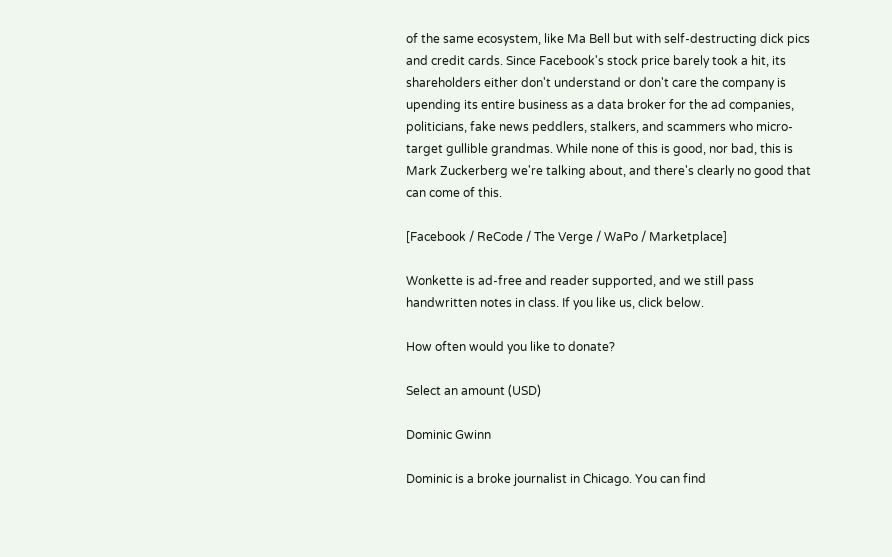of the same ecosystem, like Ma Bell but with self-destructing dick pics and credit cards. Since Facebook's stock price barely took a hit, its shareholders either don't understand or don't care the company is upending its entire business as a data broker for the ad companies, politicians, fake news peddlers, stalkers, and scammers who micro-target gullible grandmas. While none of this is good, nor bad, this is Mark Zuckerberg we're talking about, and there's clearly no good that can come of this.

[Facebook / ReCode / The Verge / WaPo / Marketplace]

Wonkette is ad-free and reader supported, and we still pass handwritten notes in class. If you like us, click below.

How often would you like to donate?

Select an amount (USD)

Dominic Gwinn

Dominic is a broke journalist in Chicago. You can find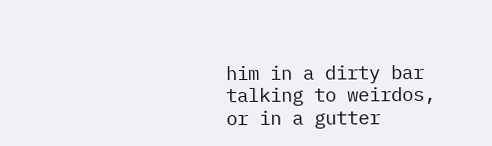him in a dirty bar talking to weirdos, or in a gutter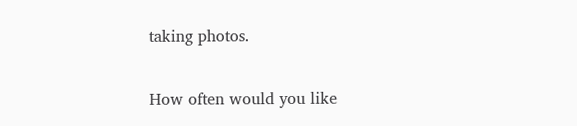taking photos.


How often would you like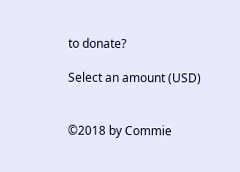to donate?

Select an amount (USD)


©2018 by Commie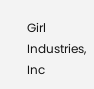Girl Industries, Inc